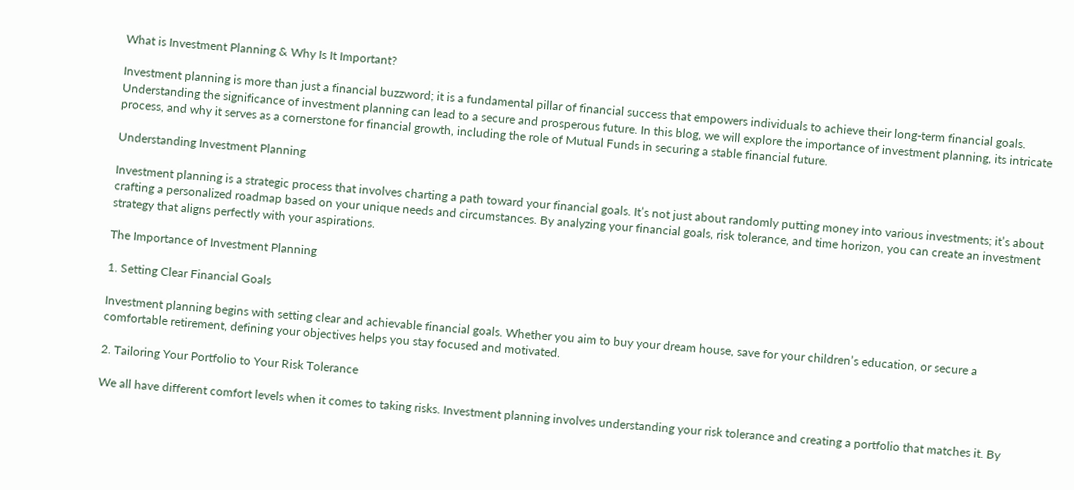What is Investment Planning & Why Is It Important?

Investment planning is more than just a financial buzzword; it is a fundamental pillar of financial success that empowers individuals to achieve their long-term financial goals. Understanding the significance of investment planning can lead to a secure and prosperous future. In this blog, we will explore the importance of investment planning, its intricate process, and why it serves as a cornerstone for financial growth, including the role of Mutual Funds in securing a stable financial future.

Understanding Investment Planning

Investment planning is a strategic process that involves charting a path toward your financial goals. It’s not just about randomly putting money into various investments; it’s about crafting a personalized roadmap based on your unique needs and circumstances. By analyzing your financial goals, risk tolerance, and time horizon, you can create an investment strategy that aligns perfectly with your aspirations.

The Importance of Investment Planning

1. Setting Clear Financial Goals

Investment planning begins with setting clear and achievable financial goals. Whether you aim to buy your dream house, save for your children’s education, or secure a comfortable retirement, defining your objectives helps you stay focused and motivated.

2. Tailoring Your Portfolio to Your Risk Tolerance

We all have different comfort levels when it comes to taking risks. Investment planning involves understanding your risk tolerance and creating a portfolio that matches it. By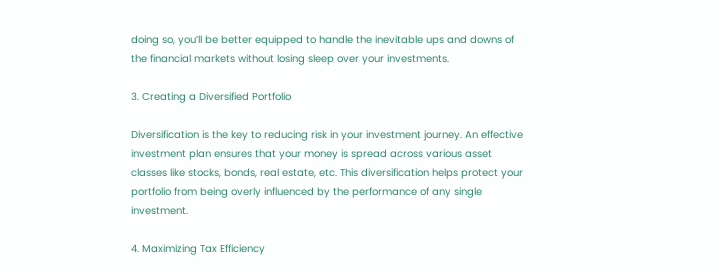doing so, you’ll be better equipped to handle the inevitable ups and downs of the financial markets without losing sleep over your investments.

3. Creating a Diversified Portfolio

Diversification is the key to reducing risk in your investment journey. An effective investment plan ensures that your money is spread across various asset classes like stocks, bonds, real estate, etc. This diversification helps protect your portfolio from being overly influenced by the performance of any single investment.

4. Maximizing Tax Efficiency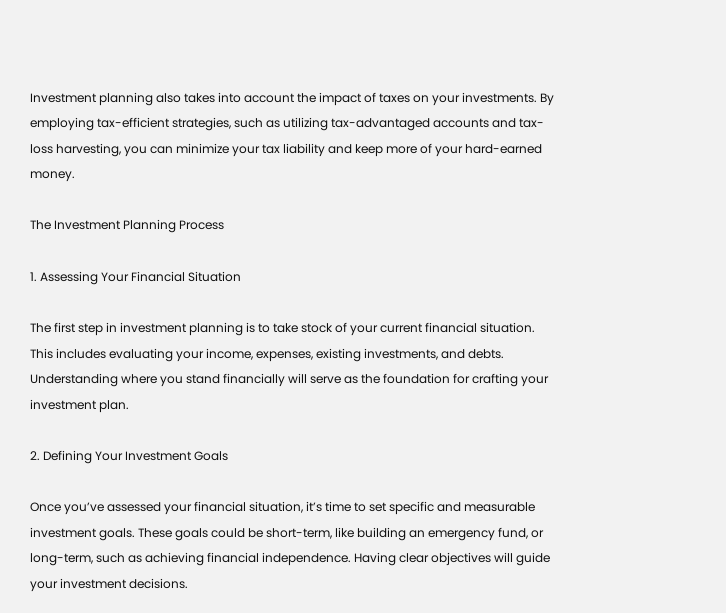Investment planning also takes into account the impact of taxes on your investments. By employing tax-efficient strategies, such as utilizing tax-advantaged accounts and tax-loss harvesting, you can minimize your tax liability and keep more of your hard-earned money.

The Investment Planning Process

1. Assessing Your Financial Situation

The first step in investment planning is to take stock of your current financial situation. This includes evaluating your income, expenses, existing investments, and debts. Understanding where you stand financially will serve as the foundation for crafting your investment plan.

2. Defining Your Investment Goals

Once you’ve assessed your financial situation, it’s time to set specific and measurable investment goals. These goals could be short-term, like building an emergency fund, or long-term, such as achieving financial independence. Having clear objectives will guide your investment decisions.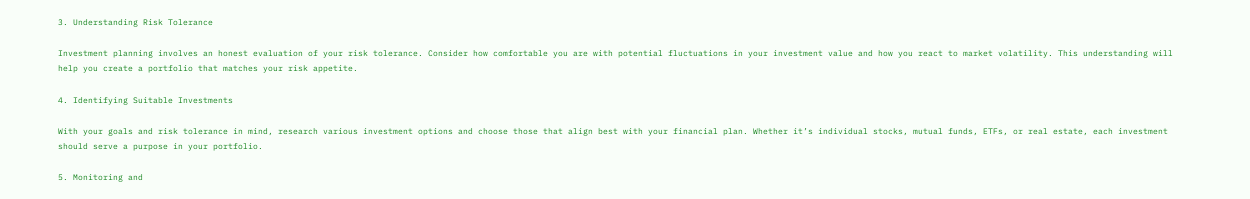3. Understanding Risk Tolerance

Investment planning involves an honest evaluation of your risk tolerance. Consider how comfortable you are with potential fluctuations in your investment value and how you react to market volatility. This understanding will help you create a portfolio that matches your risk appetite.

4. Identifying Suitable Investments

With your goals and risk tolerance in mind, research various investment options and choose those that align best with your financial plan. Whether it’s individual stocks, mutual funds, ETFs, or real estate, each investment should serve a purpose in your portfolio.

5. Monitoring and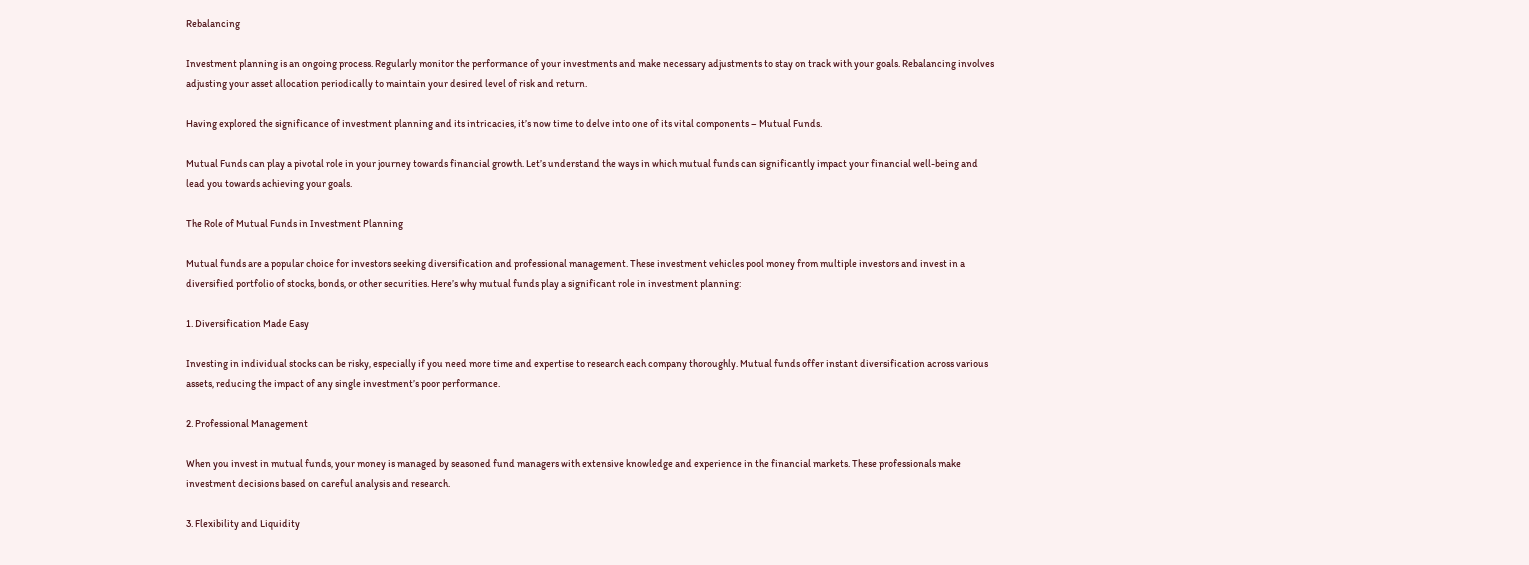Rebalancing

Investment planning is an ongoing process. Regularly monitor the performance of your investments and make necessary adjustments to stay on track with your goals. Rebalancing involves adjusting your asset allocation periodically to maintain your desired level of risk and return.

Having explored the significance of investment planning and its intricacies, it’s now time to delve into one of its vital components – Mutual Funds.

Mutual Funds can play a pivotal role in your journey towards financial growth. Let’s understand the ways in which mutual funds can significantly impact your financial well-being and lead you towards achieving your goals.

The Role of Mutual Funds in Investment Planning

Mutual funds are a popular choice for investors seeking diversification and professional management. These investment vehicles pool money from multiple investors and invest in a diversified portfolio of stocks, bonds, or other securities. Here’s why mutual funds play a significant role in investment planning:

1. Diversification Made Easy

Investing in individual stocks can be risky, especially if you need more time and expertise to research each company thoroughly. Mutual funds offer instant diversification across various assets, reducing the impact of any single investment’s poor performance.

2. Professional Management

When you invest in mutual funds, your money is managed by seasoned fund managers with extensive knowledge and experience in the financial markets. These professionals make investment decisions based on careful analysis and research.

3. Flexibility and Liquidity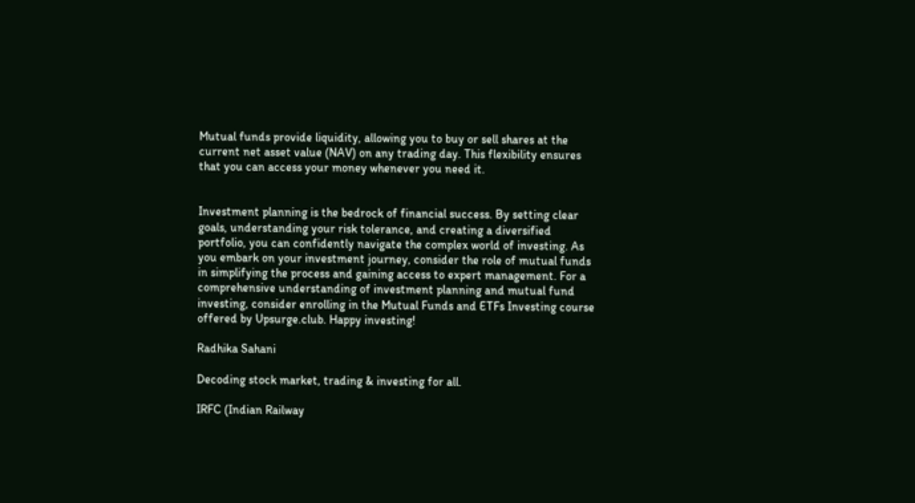Mutual funds provide liquidity, allowing you to buy or sell shares at the current net asset value (NAV) on any trading day. This flexibility ensures that you can access your money whenever you need it.


Investment planning is the bedrock of financial success. By setting clear goals, understanding your risk tolerance, and creating a diversified portfolio, you can confidently navigate the complex world of investing. As you embark on your investment journey, consider the role of mutual funds in simplifying the process and gaining access to expert management. For a comprehensive understanding of investment planning and mutual fund investing, consider enrolling in the Mutual Funds and ETFs Investing course offered by Upsurge.club. Happy investing!

Radhika Sahani

Decoding stock market, trading & investing for all.

IRFC (Indian Railway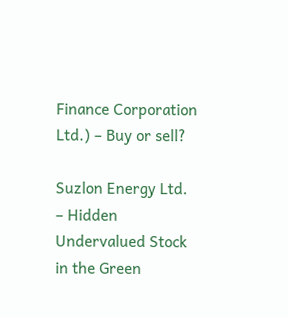Finance Corporation Ltd.) – Buy or sell?

Suzlon Energy Ltd. – Hidden Undervalued Stock in the Green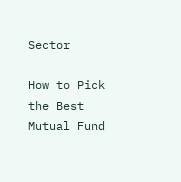Sector

How to Pick the Best Mutual Fund